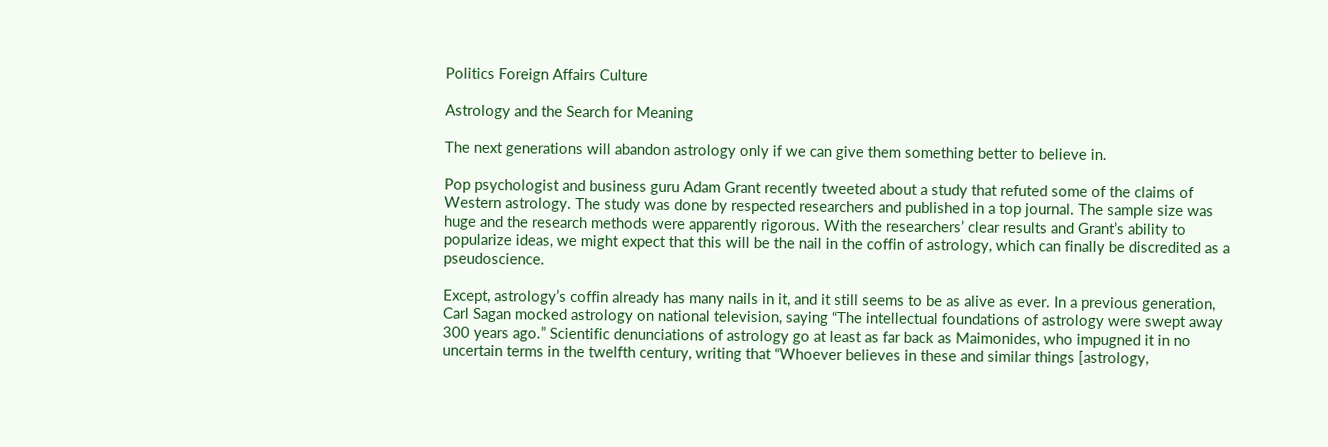Politics Foreign Affairs Culture

Astrology and the Search for Meaning

The next generations will abandon astrology only if we can give them something better to believe in.

Pop psychologist and business guru Adam Grant recently tweeted about a study that refuted some of the claims of Western astrology. The study was done by respected researchers and published in a top journal. The sample size was huge and the research methods were apparently rigorous. With the researchers’ clear results and Grant’s ability to popularize ideas, we might expect that this will be the nail in the coffin of astrology, which can finally be discredited as a pseudoscience.

Except, astrology’s coffin already has many nails in it, and it still seems to be as alive as ever. In a previous generation, Carl Sagan mocked astrology on national television, saying “The intellectual foundations of astrology were swept away 300 years ago.” Scientific denunciations of astrology go at least as far back as Maimonides, who impugned it in no uncertain terms in the twelfth century, writing that “Whoever believes in these and similar things [astrology,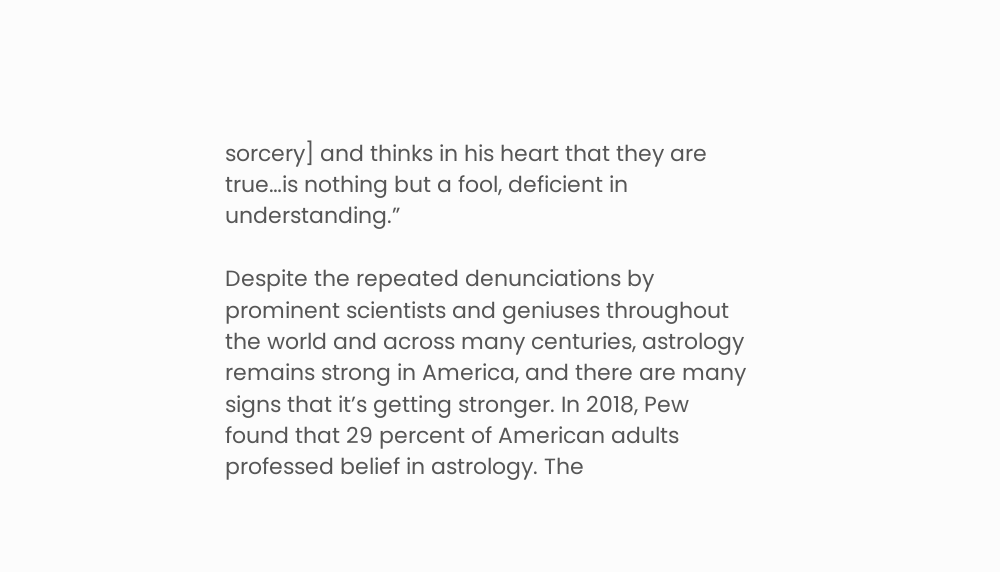sorcery] and thinks in his heart that they are true…is nothing but a fool, deficient in understanding.”

Despite the repeated denunciations by prominent scientists and geniuses throughout the world and across many centuries, astrology remains strong in America, and there are many signs that it’s getting stronger. In 2018, Pew found that 29 percent of American adults professed belief in astrology. The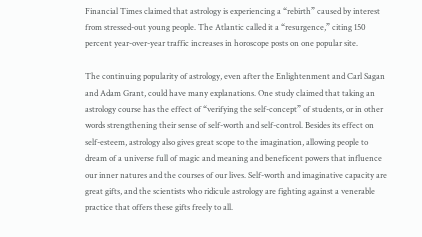Financial Times claimed that astrology is experiencing a “rebirth” caused by interest from stressed-out young people. The Atlantic called it a “resurgence,” citing 150 percent year-over-year traffic increases in horoscope posts on one popular site.

The continuing popularity of astrology, even after the Enlightenment and Carl Sagan and Adam Grant, could have many explanations. One study claimed that taking an astrology course has the effect of “verifying the self-concept” of students, or in other words strengthening their sense of self-worth and self-control. Besides its effect on self-esteem, astrology also gives great scope to the imagination, allowing people to dream of a universe full of magic and meaning and beneficent powers that influence our inner natures and the courses of our lives. Self-worth and imaginative capacity are great gifts, and the scientists who ridicule astrology are fighting against a venerable practice that offers these gifts freely to all.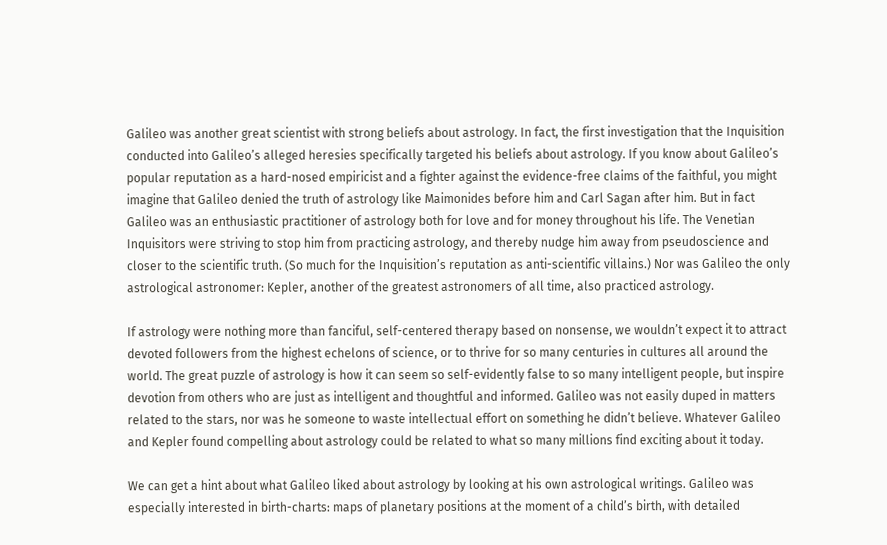Galileo was another great scientist with strong beliefs about astrology. In fact, the first investigation that the Inquisition conducted into Galileo’s alleged heresies specifically targeted his beliefs about astrology. If you know about Galileo’s popular reputation as a hard-nosed empiricist and a fighter against the evidence-free claims of the faithful, you might imagine that Galileo denied the truth of astrology like Maimonides before him and Carl Sagan after him. But in fact Galileo was an enthusiastic practitioner of astrology both for love and for money throughout his life. The Venetian Inquisitors were striving to stop him from practicing astrology, and thereby nudge him away from pseudoscience and closer to the scientific truth. (So much for the Inquisition’s reputation as anti-scientific villains.) Nor was Galileo the only astrological astronomer: Kepler, another of the greatest astronomers of all time, also practiced astrology.

If astrology were nothing more than fanciful, self-centered therapy based on nonsense, we wouldn’t expect it to attract devoted followers from the highest echelons of science, or to thrive for so many centuries in cultures all around the world. The great puzzle of astrology is how it can seem so self-evidently false to so many intelligent people, but inspire devotion from others who are just as intelligent and thoughtful and informed. Galileo was not easily duped in matters related to the stars, nor was he someone to waste intellectual effort on something he didn’t believe. Whatever Galileo and Kepler found compelling about astrology could be related to what so many millions find exciting about it today.

We can get a hint about what Galileo liked about astrology by looking at his own astrological writings. Galileo was especially interested in birth-charts: maps of planetary positions at the moment of a child’s birth, with detailed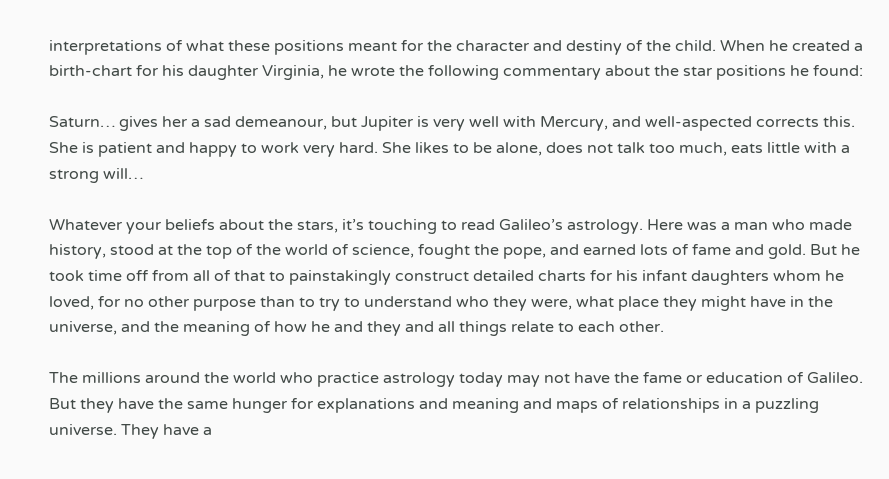interpretations of what these positions meant for the character and destiny of the child. When he created a birth-chart for his daughter Virginia, he wrote the following commentary about the star positions he found:

Saturn… gives her a sad demeanour, but Jupiter is very well with Mercury, and well-aspected corrects this. She is patient and happy to work very hard. She likes to be alone, does not talk too much, eats little with a strong will…

Whatever your beliefs about the stars, it’s touching to read Galileo’s astrology. Here was a man who made history, stood at the top of the world of science, fought the pope, and earned lots of fame and gold. But he took time off from all of that to painstakingly construct detailed charts for his infant daughters whom he loved, for no other purpose than to try to understand who they were, what place they might have in the universe, and the meaning of how he and they and all things relate to each other.

The millions around the world who practice astrology today may not have the fame or education of Galileo. But they have the same hunger for explanations and meaning and maps of relationships in a puzzling universe. They have a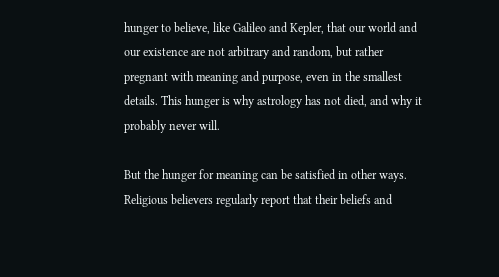hunger to believe, like Galileo and Kepler, that our world and our existence are not arbitrary and random, but rather pregnant with meaning and purpose, even in the smallest details. This hunger is why astrology has not died, and why it probably never will.

But the hunger for meaning can be satisfied in other ways. Religious believers regularly report that their beliefs and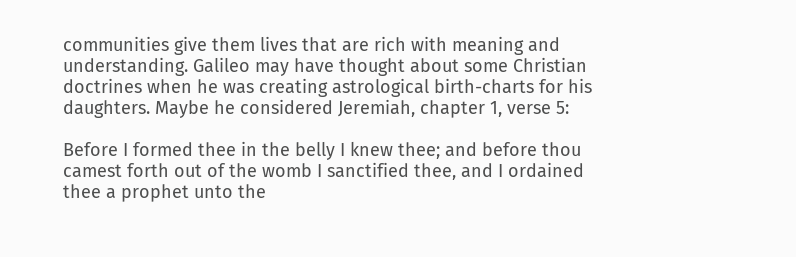communities give them lives that are rich with meaning and understanding. Galileo may have thought about some Christian doctrines when he was creating astrological birth-charts for his daughters. Maybe he considered Jeremiah, chapter 1, verse 5:

Before I formed thee in the belly I knew thee; and before thou camest forth out of the womb I sanctified thee, and I ordained thee a prophet unto the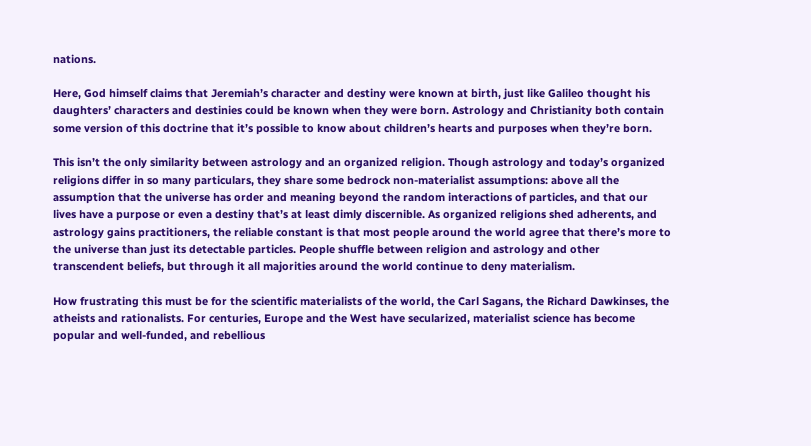nations.

Here, God himself claims that Jeremiah’s character and destiny were known at birth, just like Galileo thought his daughters’ characters and destinies could be known when they were born. Astrology and Christianity both contain some version of this doctrine that it’s possible to know about children’s hearts and purposes when they’re born.

This isn’t the only similarity between astrology and an organized religion. Though astrology and today’s organized religions differ in so many particulars, they share some bedrock non-materialist assumptions: above all the assumption that the universe has order and meaning beyond the random interactions of particles, and that our lives have a purpose or even a destiny that’s at least dimly discernible. As organized religions shed adherents, and astrology gains practitioners, the reliable constant is that most people around the world agree that there’s more to the universe than just its detectable particles. People shuffle between religion and astrology and other transcendent beliefs, but through it all majorities around the world continue to deny materialism.

How frustrating this must be for the scientific materialists of the world, the Carl Sagans, the Richard Dawkinses, the atheists and rationalists. For centuries, Europe and the West have secularized, materialist science has become popular and well-funded, and rebellious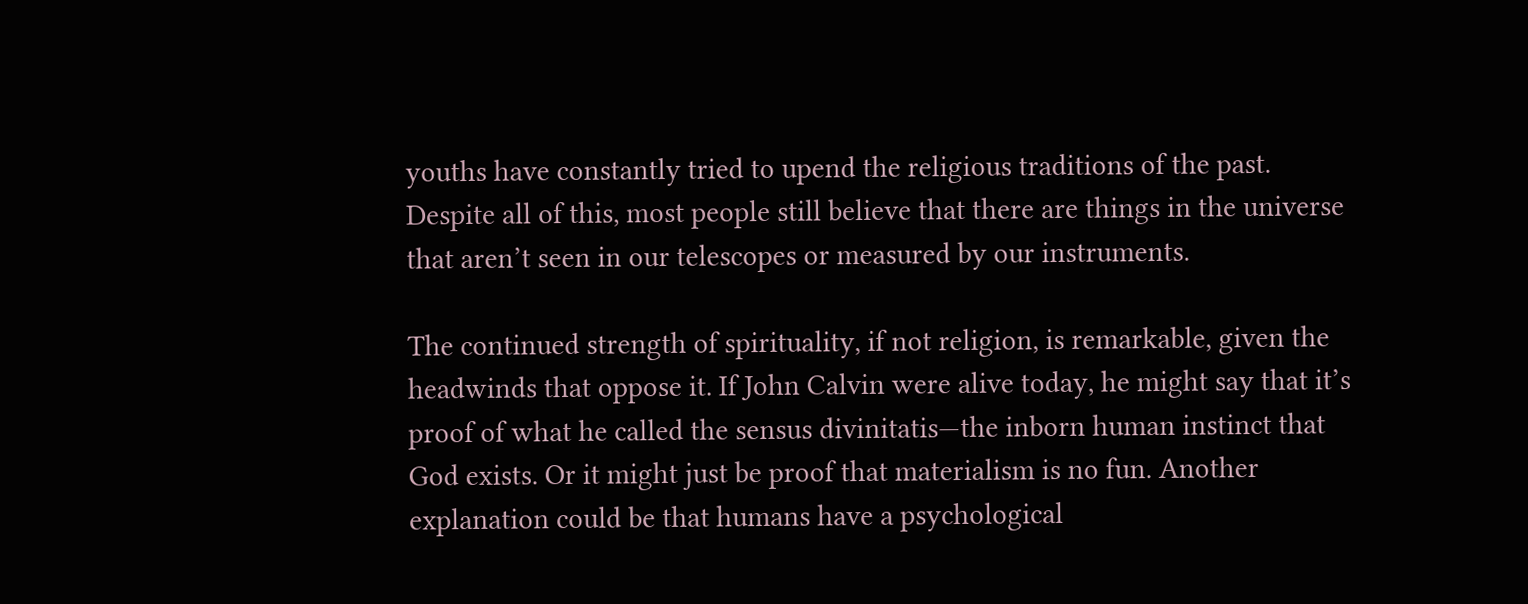youths have constantly tried to upend the religious traditions of the past. Despite all of this, most people still believe that there are things in the universe that aren’t seen in our telescopes or measured by our instruments.

The continued strength of spirituality, if not religion, is remarkable, given the headwinds that oppose it. If John Calvin were alive today, he might say that it’s proof of what he called the sensus divinitatis—the inborn human instinct that God exists. Or it might just be proof that materialism is no fun. Another explanation could be that humans have a psychological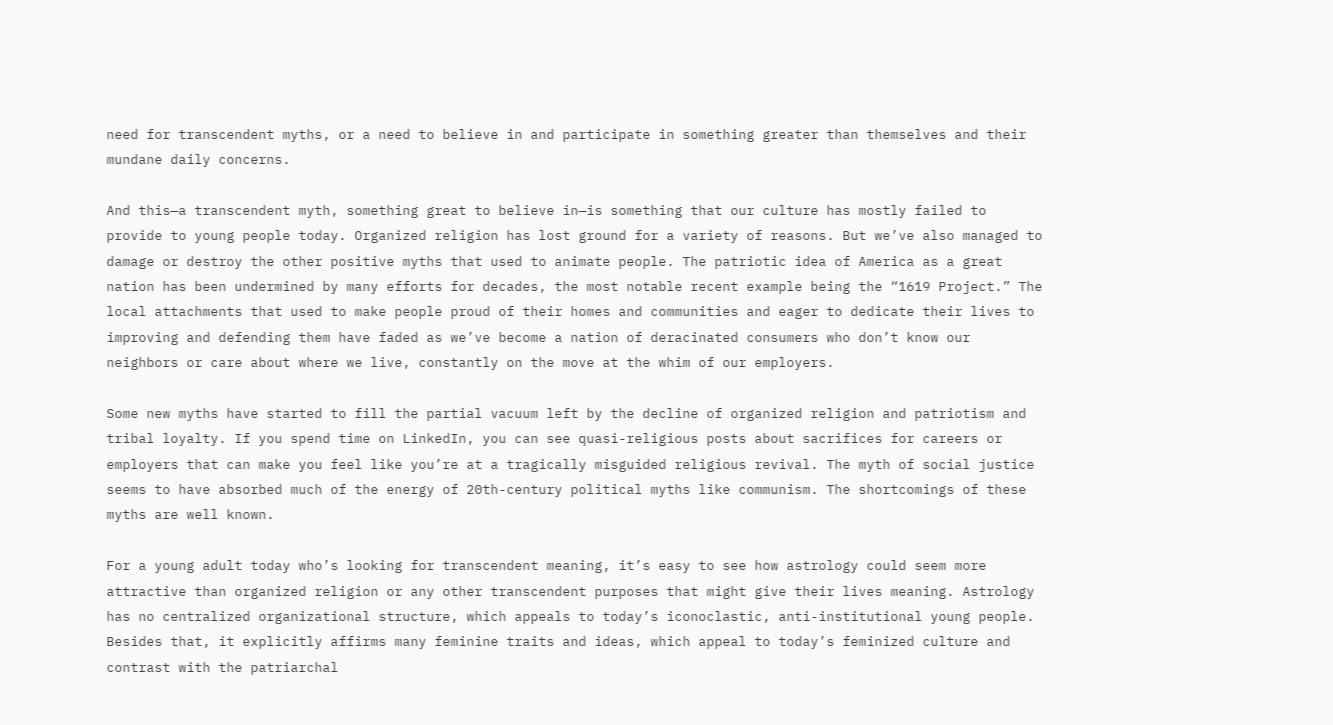need for transcendent myths, or a need to believe in and participate in something greater than themselves and their mundane daily concerns.

And this—a transcendent myth, something great to believe in—is something that our culture has mostly failed to provide to young people today. Organized religion has lost ground for a variety of reasons. But we’ve also managed to damage or destroy the other positive myths that used to animate people. The patriotic idea of America as a great nation has been undermined by many efforts for decades, the most notable recent example being the “1619 Project.” The local attachments that used to make people proud of their homes and communities and eager to dedicate their lives to improving and defending them have faded as we’ve become a nation of deracinated consumers who don’t know our neighbors or care about where we live, constantly on the move at the whim of our employers.

Some new myths have started to fill the partial vacuum left by the decline of organized religion and patriotism and tribal loyalty. If you spend time on LinkedIn, you can see quasi-religious posts about sacrifices for careers or employers that can make you feel like you’re at a tragically misguided religious revival. The myth of social justice seems to have absorbed much of the energy of 20th-century political myths like communism. The shortcomings of these myths are well known.

For a young adult today who’s looking for transcendent meaning, it’s easy to see how astrology could seem more attractive than organized religion or any other transcendent purposes that might give their lives meaning. Astrology has no centralized organizational structure, which appeals to today’s iconoclastic, anti-institutional young people. Besides that, it explicitly affirms many feminine traits and ideas, which appeal to today’s feminized culture and contrast with the patriarchal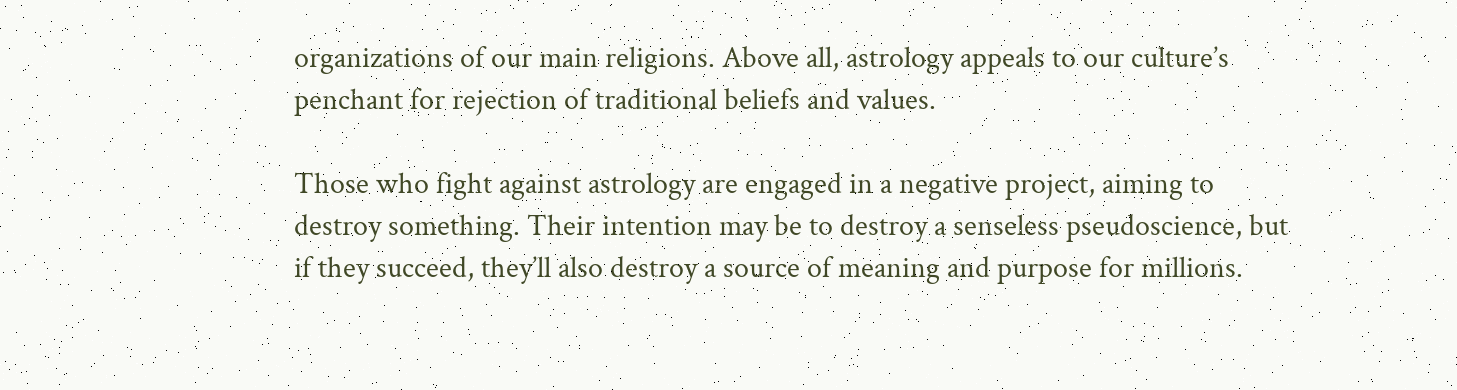organizations of our main religions. Above all, astrology appeals to our culture’s penchant for rejection of traditional beliefs and values.

Those who fight against astrology are engaged in a negative project, aiming to destroy something. Their intention may be to destroy a senseless pseudoscience, but if they succeed, they’ll also destroy a source of meaning and purpose for millions.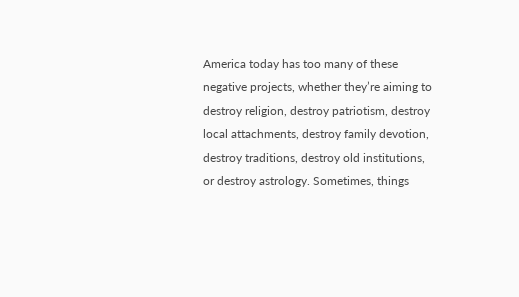America today has too many of these negative projects, whether they’re aiming to destroy religion, destroy patriotism, destroy local attachments, destroy family devotion, destroy traditions, destroy old institutions, or destroy astrology. Sometimes, things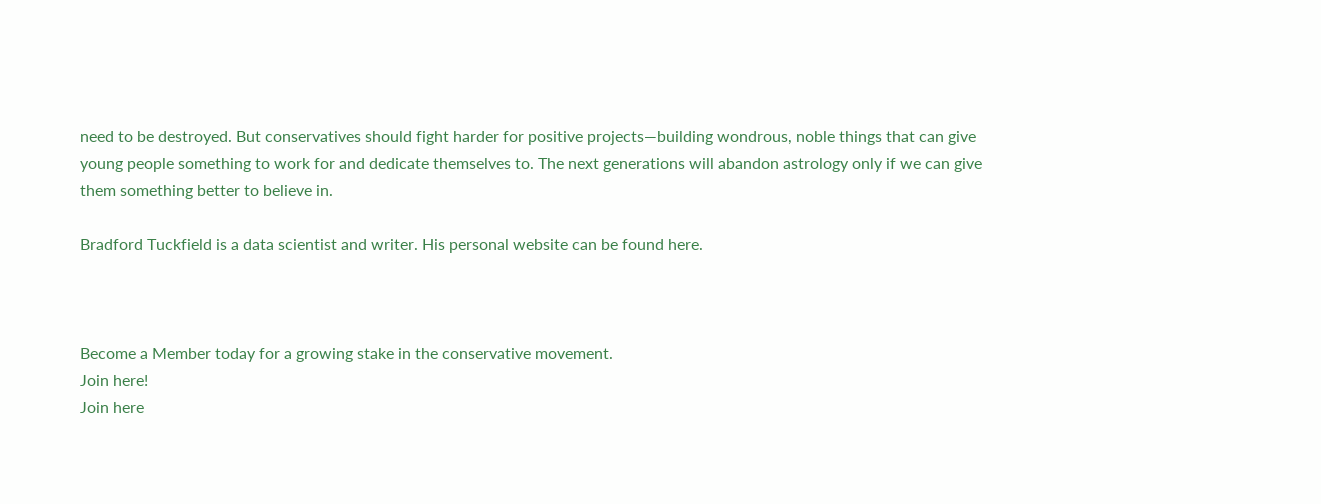need to be destroyed. But conservatives should fight harder for positive projects—building wondrous, noble things that can give young people something to work for and dedicate themselves to. The next generations will abandon astrology only if we can give them something better to believe in.

Bradford Tuckfield is a data scientist and writer. His personal website can be found here.



Become a Member today for a growing stake in the conservative movement.
Join here!
Join here